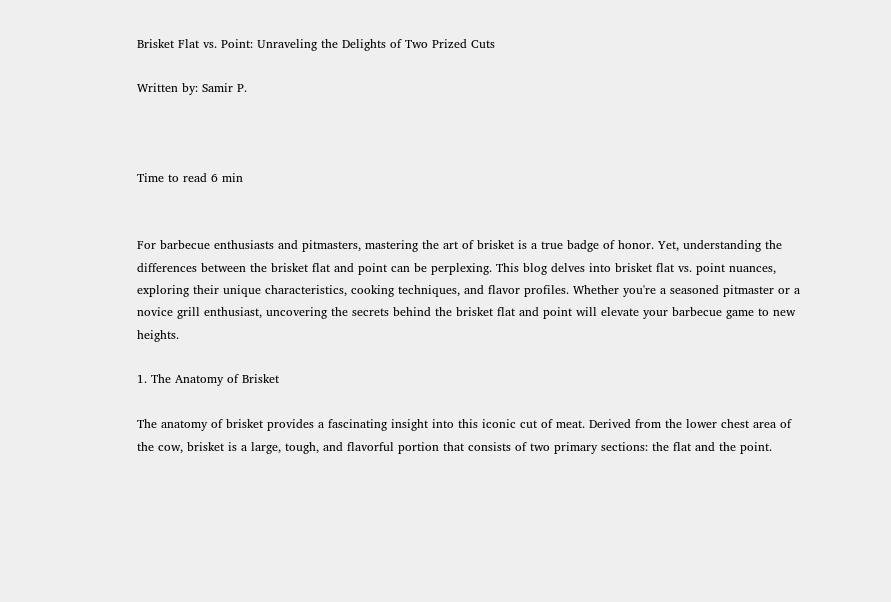Brisket Flat vs. Point: Unraveling the Delights of Two Prized Cuts

Written by: Samir P.



Time to read 6 min


For barbecue enthusiasts and pitmasters, mastering the art of brisket is a true badge of honor. Yet, understanding the differences between the brisket flat and point can be perplexing. This blog delves into brisket flat vs. point nuances, exploring their unique characteristics, cooking techniques, and flavor profiles. Whether you're a seasoned pitmaster or a novice grill enthusiast, uncovering the secrets behind the brisket flat and point will elevate your barbecue game to new heights.

1. The Anatomy of Brisket

The anatomy of brisket provides a fascinating insight into this iconic cut of meat. Derived from the lower chest area of the cow, brisket is a large, tough, and flavorful portion that consists of two primary sections: the flat and the point.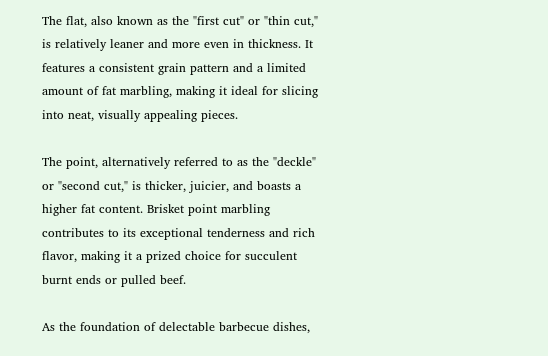The flat, also known as the "first cut" or "thin cut," is relatively leaner and more even in thickness. It features a consistent grain pattern and a limited amount of fat marbling, making it ideal for slicing into neat, visually appealing pieces.

The point, alternatively referred to as the "deckle" or "second cut," is thicker, juicier, and boasts a higher fat content. Brisket point marbling contributes to its exceptional tenderness and rich flavor, making it a prized choice for succulent burnt ends or pulled beef.

As the foundation of delectable barbecue dishes,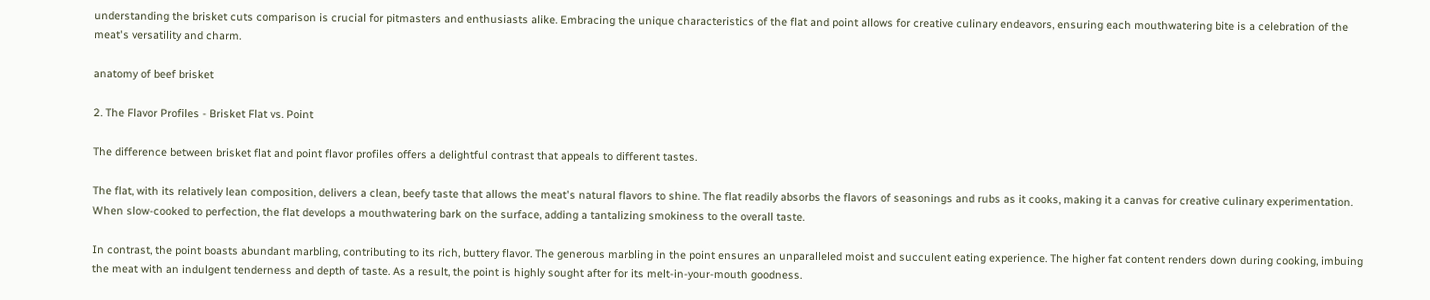understanding the brisket cuts comparison is crucial for pitmasters and enthusiasts alike. Embracing the unique characteristics of the flat and point allows for creative culinary endeavors, ensuring each mouthwatering bite is a celebration of the meat's versatility and charm.

anatomy of beef brisket

2. The Flavor Profiles - Brisket Flat vs. Point

The difference between brisket flat and point flavor profiles offers a delightful contrast that appeals to different tastes.

The flat, with its relatively lean composition, delivers a clean, beefy taste that allows the meat's natural flavors to shine. The flat readily absorbs the flavors of seasonings and rubs as it cooks, making it a canvas for creative culinary experimentation. When slow-cooked to perfection, the flat develops a mouthwatering bark on the surface, adding a tantalizing smokiness to the overall taste.

In contrast, the point boasts abundant marbling, contributing to its rich, buttery flavor. The generous marbling in the point ensures an unparalleled moist and succulent eating experience. The higher fat content renders down during cooking, imbuing the meat with an indulgent tenderness and depth of taste. As a result, the point is highly sought after for its melt-in-your-mouth goodness.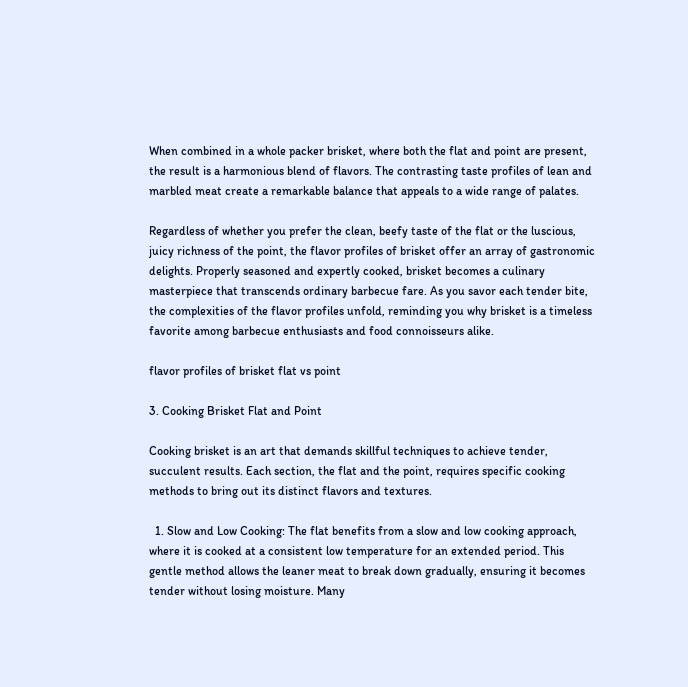When combined in a whole packer brisket, where both the flat and point are present, the result is a harmonious blend of flavors. The contrasting taste profiles of lean and marbled meat create a remarkable balance that appeals to a wide range of palates.

Regardless of whether you prefer the clean, beefy taste of the flat or the luscious, juicy richness of the point, the flavor profiles of brisket offer an array of gastronomic delights. Properly seasoned and expertly cooked, brisket becomes a culinary masterpiece that transcends ordinary barbecue fare. As you savor each tender bite, the complexities of the flavor profiles unfold, reminding you why brisket is a timeless favorite among barbecue enthusiasts and food connoisseurs alike.

flavor profiles of brisket flat vs point

3. Cooking Brisket Flat and Point

Cooking brisket is an art that demands skillful techniques to achieve tender, succulent results. Each section, the flat and the point, requires specific cooking methods to bring out its distinct flavors and textures.

  1. Slow and Low Cooking: The flat benefits from a slow and low cooking approach, where it is cooked at a consistent low temperature for an extended period. This gentle method allows the leaner meat to break down gradually, ensuring it becomes tender without losing moisture. Many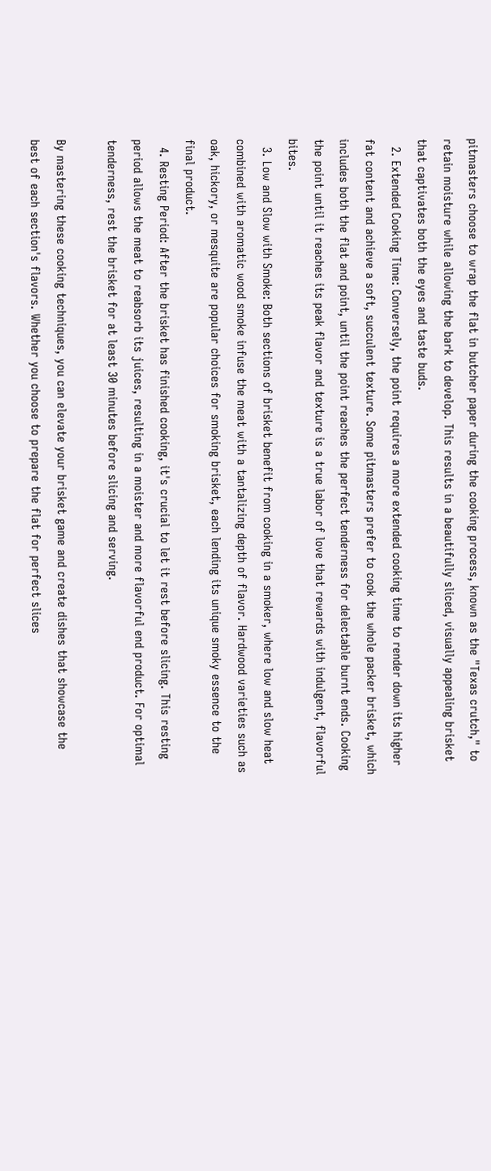pitmasters choose to wrap the flat in butcher paper during the cooking process, known as the "Texas crutch," to retain moisture while allowing the bark to develop. This results in a beautifully sliced, visually appealing brisket that captivates both the eyes and taste buds.
  2. Extended Cooking Time: Conversely, the point requires a more extended cooking time to render down its higher fat content and achieve a soft, succulent texture. Some pitmasters prefer to cook the whole packer brisket, which includes both the flat and point, until the point reaches the perfect tenderness for delectable burnt ends. Cooking the point until it reaches its peak flavor and texture is a true labor of love that rewards with indulgent, flavorful bites.
  3. Low and Slow with Smoke: Both sections of brisket benefit from cooking in a smoker, where low and slow heat combined with aromatic wood smoke infuse the meat with a tantalizing depth of flavor. Hardwood varieties such as oak, hickory, or mesquite are popular choices for smoking brisket, each lending its unique smoky essence to the final product.
  4. Resting Period: After the brisket has finished cooking, it's crucial to let it rest before slicing. This resting period allows the meat to reabsorb its juices, resulting in a moister and more flavorful end product. For optimal tenderness, rest the brisket for at least 30 minutes before slicing and serving.

By mastering these cooking techniques, you can elevate your brisket game and create dishes that showcase the best of each section's flavors. Whether you choose to prepare the flat for perfect slices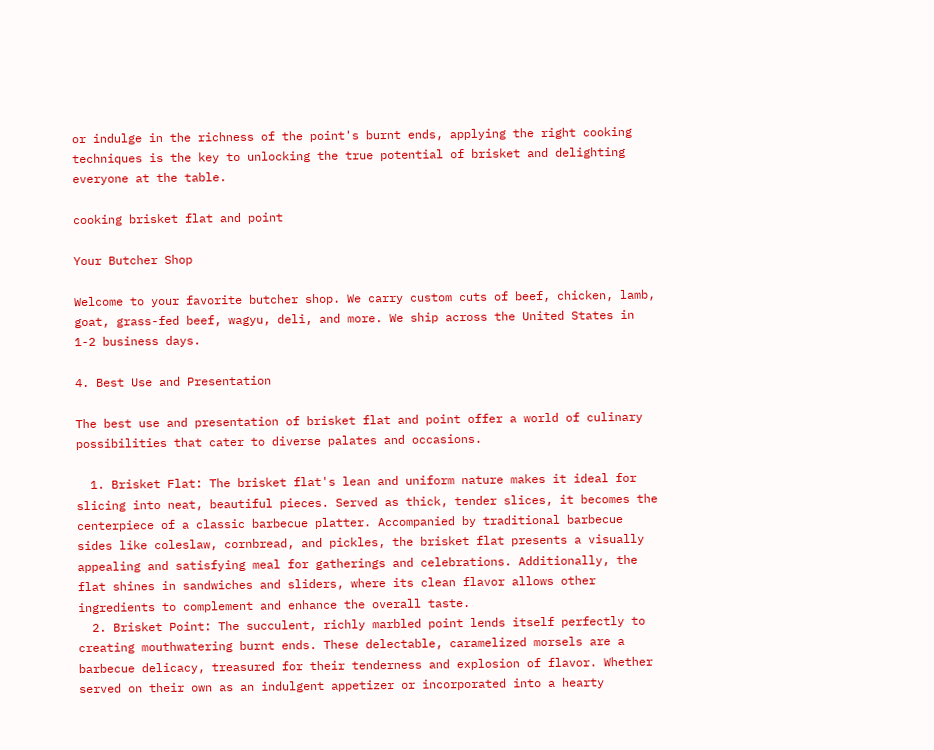or indulge in the richness of the point's burnt ends, applying the right cooking techniques is the key to unlocking the true potential of brisket and delighting everyone at the table.

cooking brisket flat and point

Your Butcher Shop

Welcome to your favorite butcher shop. We carry custom cuts of beef, chicken, lamb, goat, grass-fed beef, wagyu, deli, and more. We ship across the United States in 1-2 business days.

4. Best Use and Presentation

The best use and presentation of brisket flat and point offer a world of culinary possibilities that cater to diverse palates and occasions.

  1. Brisket Flat: The brisket flat's lean and uniform nature makes it ideal for slicing into neat, beautiful pieces. Served as thick, tender slices, it becomes the centerpiece of a classic barbecue platter. Accompanied by traditional barbecue sides like coleslaw, cornbread, and pickles, the brisket flat presents a visually appealing and satisfying meal for gatherings and celebrations. Additionally, the flat shines in sandwiches and sliders, where its clean flavor allows other ingredients to complement and enhance the overall taste.
  2. Brisket Point: The succulent, richly marbled point lends itself perfectly to creating mouthwatering burnt ends. These delectable, caramelized morsels are a barbecue delicacy, treasured for their tenderness and explosion of flavor. Whether served on their own as an indulgent appetizer or incorporated into a hearty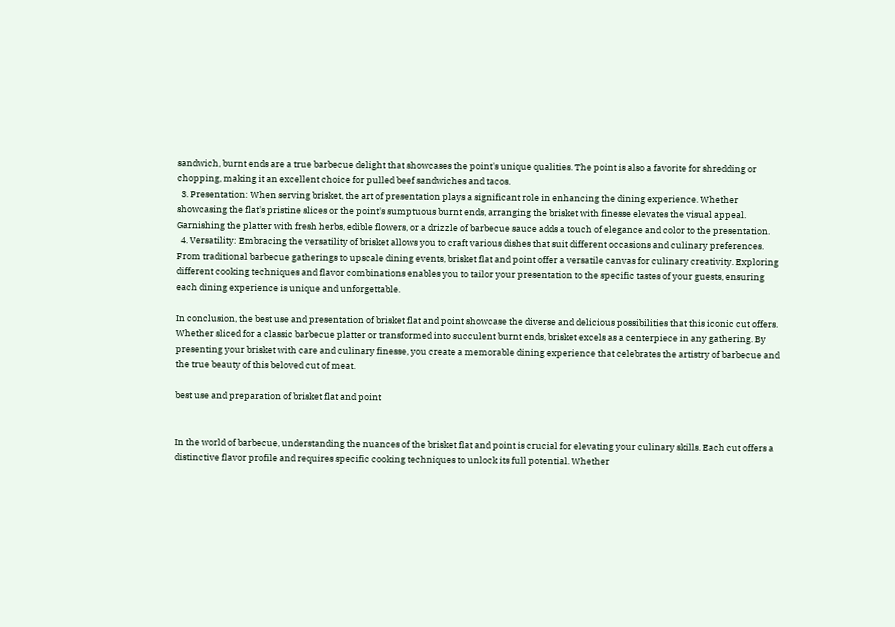sandwich, burnt ends are a true barbecue delight that showcases the point's unique qualities. The point is also a favorite for shredding or chopping, making it an excellent choice for pulled beef sandwiches and tacos.
  3. Presentation: When serving brisket, the art of presentation plays a significant role in enhancing the dining experience. Whether showcasing the flat's pristine slices or the point's sumptuous burnt ends, arranging the brisket with finesse elevates the visual appeal. Garnishing the platter with fresh herbs, edible flowers, or a drizzle of barbecue sauce adds a touch of elegance and color to the presentation.
  4. Versatility: Embracing the versatility of brisket allows you to craft various dishes that suit different occasions and culinary preferences. From traditional barbecue gatherings to upscale dining events, brisket flat and point offer a versatile canvas for culinary creativity. Exploring different cooking techniques and flavor combinations enables you to tailor your presentation to the specific tastes of your guests, ensuring each dining experience is unique and unforgettable.

In conclusion, the best use and presentation of brisket flat and point showcase the diverse and delicious possibilities that this iconic cut offers. Whether sliced for a classic barbecue platter or transformed into succulent burnt ends, brisket excels as a centerpiece in any gathering. By presenting your brisket with care and culinary finesse, you create a memorable dining experience that celebrates the artistry of barbecue and the true beauty of this beloved cut of meat.

best use and preparation of brisket flat and point


In the world of barbecue, understanding the nuances of the brisket flat and point is crucial for elevating your culinary skills. Each cut offers a distinctive flavor profile and requires specific cooking techniques to unlock its full potential. Whether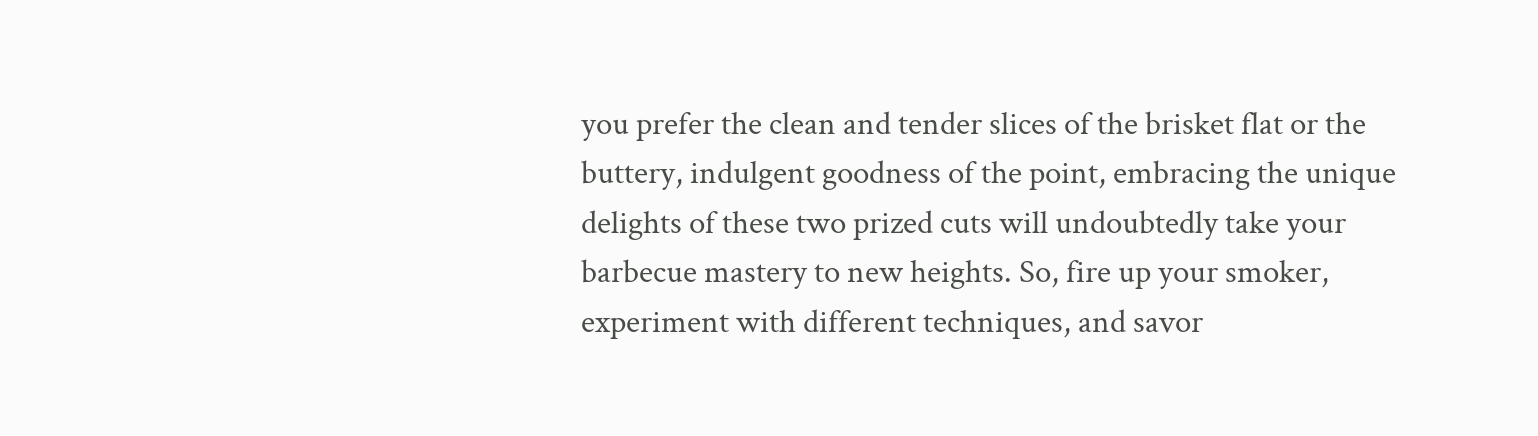you prefer the clean and tender slices of the brisket flat or the buttery, indulgent goodness of the point, embracing the unique delights of these two prized cuts will undoubtedly take your barbecue mastery to new heights. So, fire up your smoker, experiment with different techniques, and savor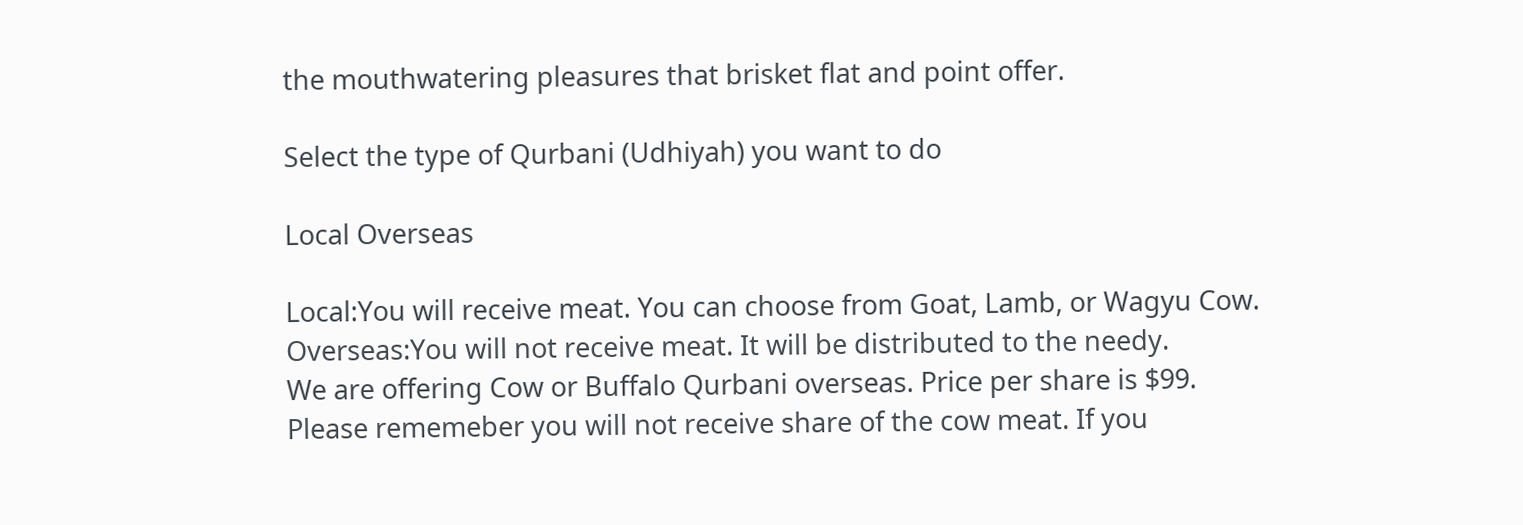the mouthwatering pleasures that brisket flat and point offer.

Select the type of Qurbani (Udhiyah) you want to do

Local Overseas

Local:You will receive meat. You can choose from Goat, Lamb, or Wagyu Cow.
Overseas:You will not receive meat. It will be distributed to the needy.
We are offering Cow or Buffalo Qurbani overseas. Price per share is $99.
Please rememeber you will not receive share of the cow meat. If you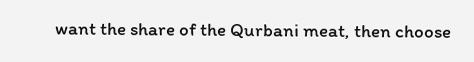want the share of the Qurbani meat, then choose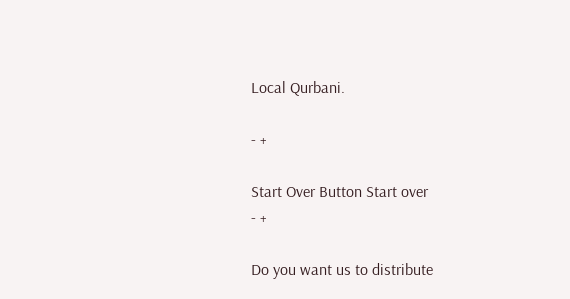Local Qurbani.

- +

Start Over Button Start over
- +

Do you want us to distribute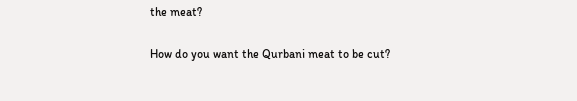the meat?

How do you want the Qurbani meat to be cut?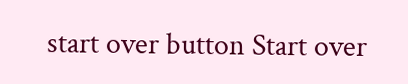start over button Start over